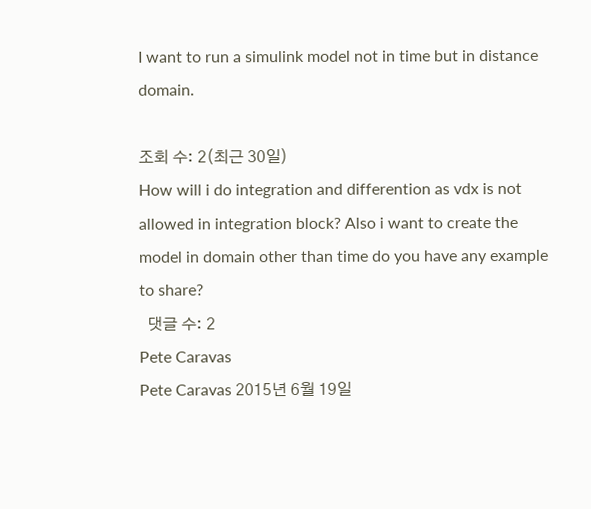I want to run a simulink model not in time but in distance domain.

조회 수: 2(최근 30일)
How will i do integration and differention as vdx is not allowed in integration block? Also i want to create the model in domain other than time do you have any example to share?
  댓글 수: 2
Pete Caravas
Pete Caravas 2015년 6월 19일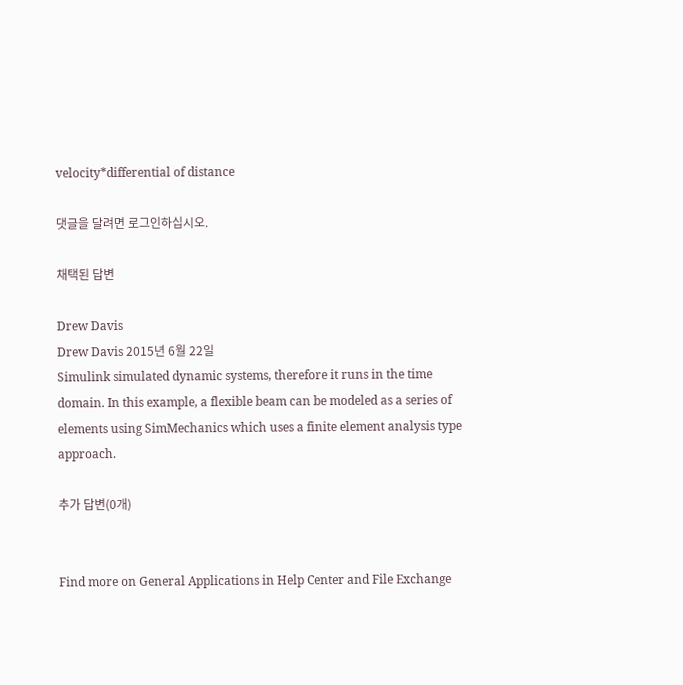velocity*differential of distance

댓글을 달려면 로그인하십시오.

채택된 답변

Drew Davis
Drew Davis 2015년 6월 22일
Simulink simulated dynamic systems, therefore it runs in the time domain. In this example, a flexible beam can be modeled as a series of elements using SimMechanics which uses a finite element analysis type approach.

추가 답변(0개)


Find more on General Applications in Help Center and File Exchange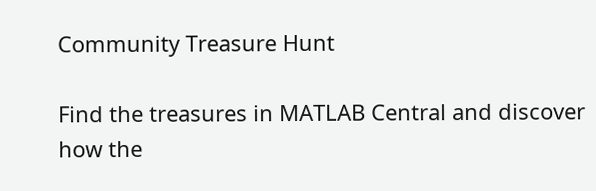Community Treasure Hunt

Find the treasures in MATLAB Central and discover how the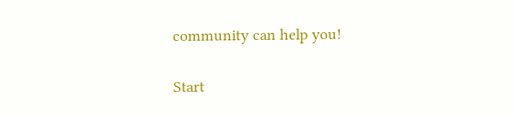community can help you!

Start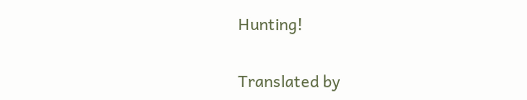Hunting!

Translated by